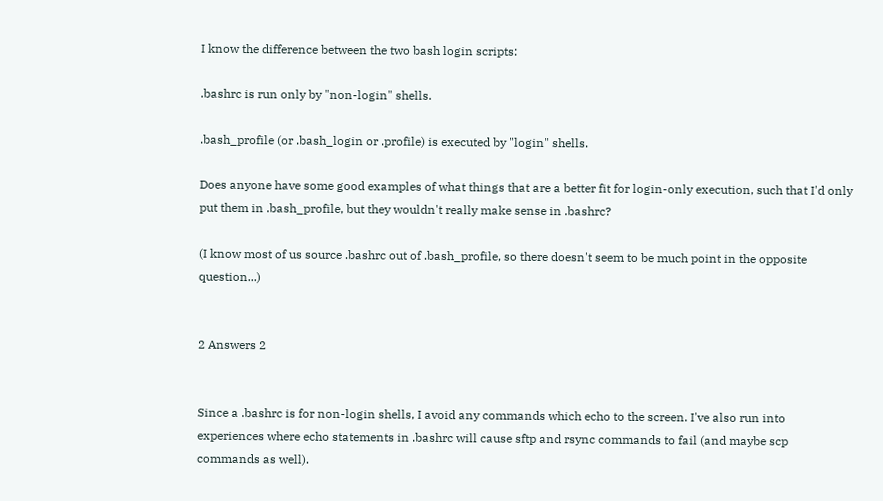I know the difference between the two bash login scripts:

.bashrc is run only by "non-login" shells.

.bash_profile (or .bash_login or .profile) is executed by "login" shells.

Does anyone have some good examples of what things that are a better fit for login-only execution, such that I'd only put them in .bash_profile, but they wouldn't really make sense in .bashrc?

(I know most of us source .bashrc out of .bash_profile, so there doesn't seem to be much point in the opposite question...)


2 Answers 2


Since a .bashrc is for non-login shells, I avoid any commands which echo to the screen. I've also run into experiences where echo statements in .bashrc will cause sftp and rsync commands to fail (and maybe scp commands as well).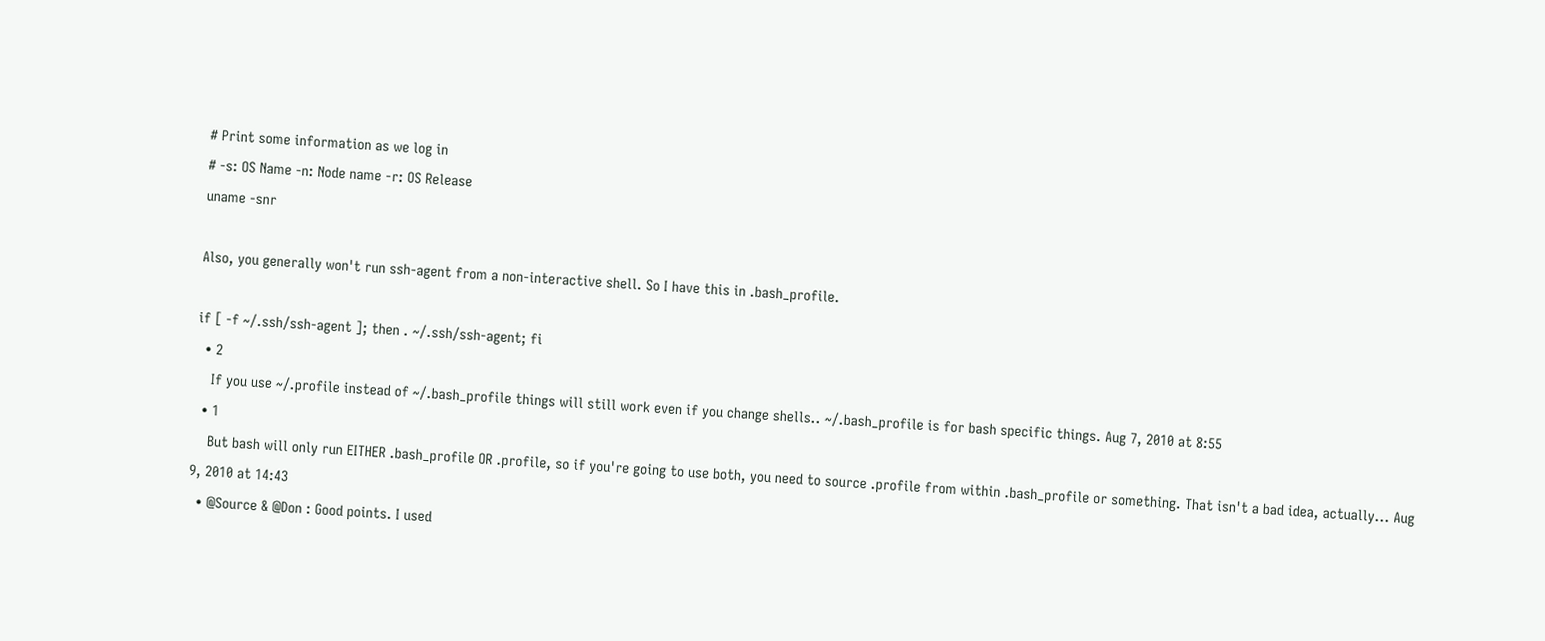# Print some information as we log in
# -s: OS Name -n: Node name -r: OS Release
uname -snr

Also, you generally won't run ssh-agent from a non-interactive shell. So I have this in .bash_profile.

if [ -f ~/.ssh/ssh-agent ]; then . ~/.ssh/ssh-agent; fi
  • 2
    If you use ~/.profile instead of ~/.bash_profile things will still work even if you change shells.. ~/.bash_profile is for bash specific things. Aug 7, 2010 at 8:55
  • 1
    But bash will only run EITHER .bash_profile OR .profile, so if you're going to use both, you need to source .profile from within .bash_profile or something. That isn't a bad idea, actually... Aug 9, 2010 at 14:43
  • @Source & @Don : Good points. I used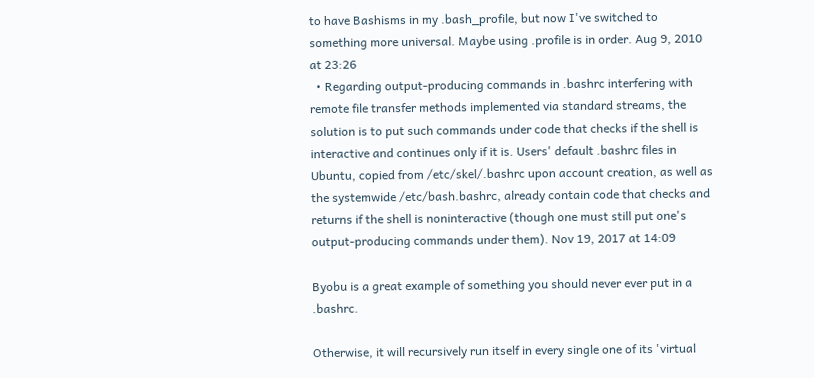to have Bashisms in my .bash_profile, but now I've switched to something more universal. Maybe using .profile is in order. Aug 9, 2010 at 23:26
  • Regarding output-producing commands in .bashrc interfering with remote file transfer methods implemented via standard streams, the solution is to put such commands under code that checks if the shell is interactive and continues only if it is. Users' default .bashrc files in Ubuntu, copied from /etc/skel/.bashrc upon account creation, as well as the systemwide /etc/bash.bashrc, already contain code that checks and returns if the shell is noninteractive (though one must still put one's output-producing commands under them). Nov 19, 2017 at 14:09

Byobu is a great example of something you should never ever put in a .bashrc.

Otherwise, it will recursively run itself in every single one of its 'virtual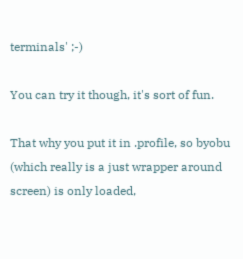terminals' ;-)

You can try it though, it's sort of fun.

That why you put it in .profile, so byobu (which really is a just wrapper around screen) is only loaded,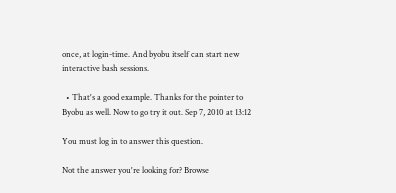once, at login-time. And byobu itself can start new interactive bash sessions.

  • That's a good example. Thanks for the pointer to Byobu as well. Now to go try it out. Sep 7, 2010 at 13:12

You must log in to answer this question.

Not the answer you're looking for? Browse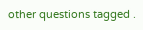other questions tagged .